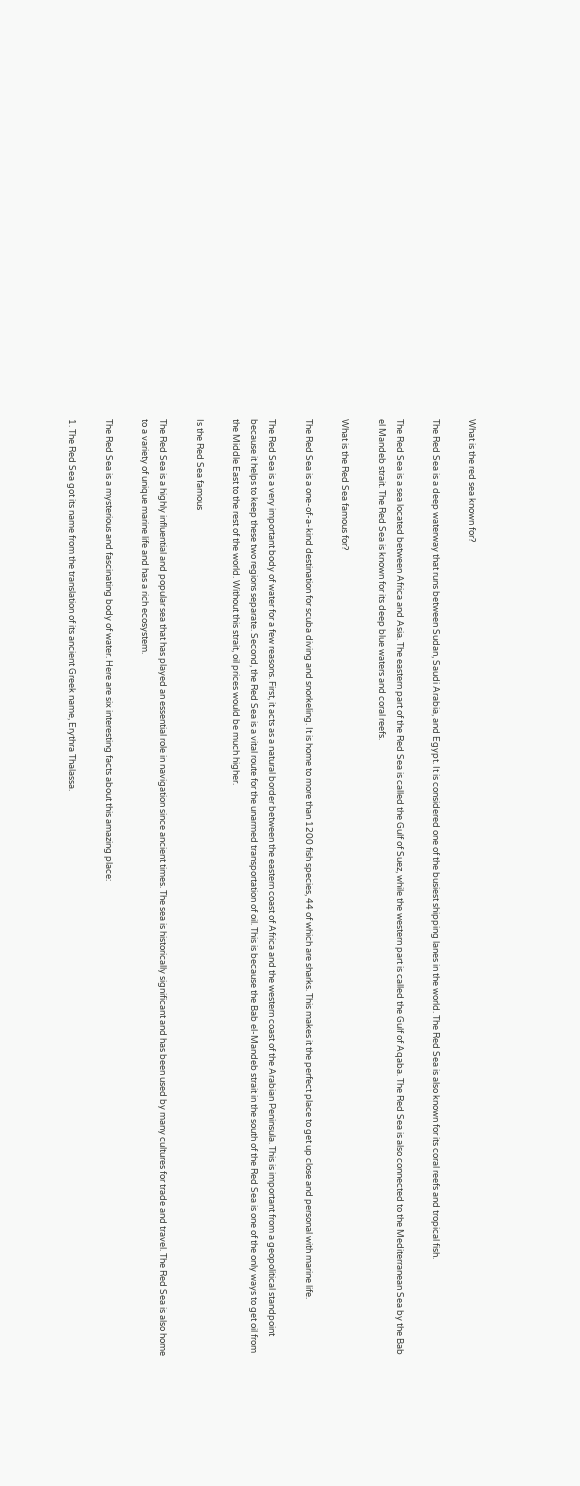What is the red sea known for?

The Red Sea is a deep waterway that runs between Sudan, Saudi Arabia, and Egypt. It is considered one of the busiest shipping lanes in the world. The Red Sea is also known for its coral reefs and tropical fish.

The Red Sea is a sea located between Africa and Asia. The eastern part of the Red Sea is called the Gulf of Suez, while the western part is called the Gulf of Aqaba. The Red Sea is also connected to the Mediterranean Sea by the Bab el Mandeb strait. The Red Sea is known for its deep blue waters and coral reefs.

What is the Red Sea famous for?

The Red Sea is a one-of-a-kind destination for scuba diving and snorkeling. It is home to more than 1200 fish species, 44 of which are sharks. This makes it the perfect place to get up close and personal with marine life.

The Red Sea is a very important body of water for a few reasons. First, it acts as a natural border between the eastern coast of Africa and the western coast of the Arabian Peninsula. This is important from a geopolitical standpoint because it helps to keep these two regions separate. Second, the Red Sea is a vital route for the unarmed transportation of oil. This is because the Bab el-Mandeb strait in the south of the Red Sea is one of the only ways to get oil from the Middle East to the rest of the world. Without this strait, oil prices would be much higher.

Is the Red Sea famous

The Red Sea is a highly influential and popular sea that has played an essential role in navigation since ancient times. The sea is historically significant and has been used by many cultures for trade and travel. The Red Sea is also home to a variety of unique marine life and has a rich ecosystem.

The Red Sea is a mysterious and fascinating body of water. Here are six interesting facts about this amazing place:

1. The Red Sea got its name from the translation of its ancient Greek name, Erythra Thalassa.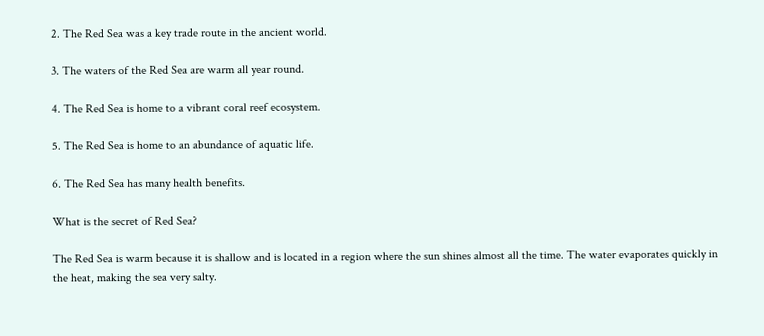2. The Red Sea was a key trade route in the ancient world.

3. The waters of the Red Sea are warm all year round.

4. The Red Sea is home to a vibrant coral reef ecosystem.

5. The Red Sea is home to an abundance of aquatic life.

6. The Red Sea has many health benefits.

What is the secret of Red Sea?

The Red Sea is warm because it is shallow and is located in a region where the sun shines almost all the time. The water evaporates quickly in the heat, making the sea very salty.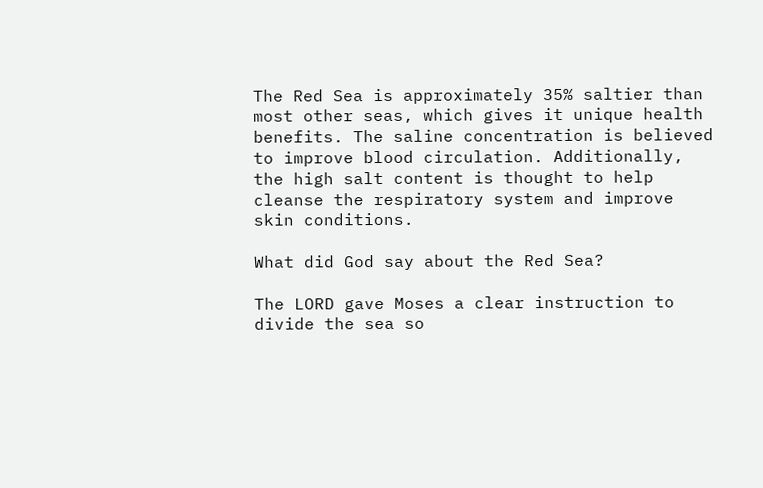The Red Sea is approximately 35% saltier than most other seas, which gives it unique health benefits. The saline concentration is believed to improve blood circulation. Additionally, the high salt content is thought to help cleanse the respiratory system and improve skin conditions.

What did God say about the Red Sea?

The LORD gave Moses a clear instruction to divide the sea so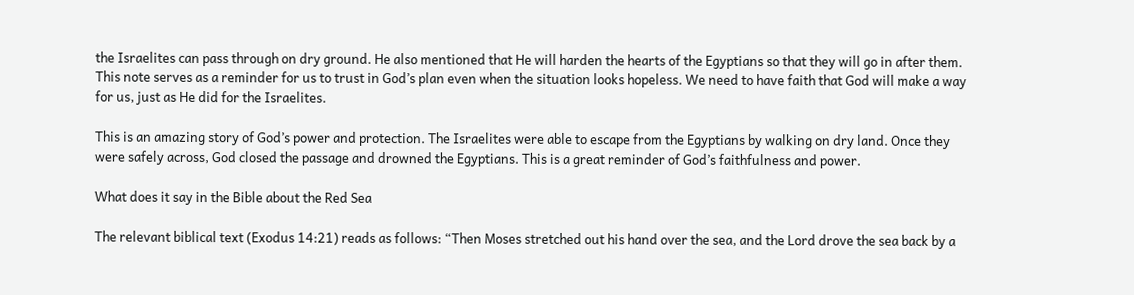the Israelites can pass through on dry ground. He also mentioned that He will harden the hearts of the Egyptians so that they will go in after them. This note serves as a reminder for us to trust in God’s plan even when the situation looks hopeless. We need to have faith that God will make a way for us, just as He did for the Israelites.

This is an amazing story of God’s power and protection. The Israelites were able to escape from the Egyptians by walking on dry land. Once they were safely across, God closed the passage and drowned the Egyptians. This is a great reminder of God’s faithfulness and power.

What does it say in the Bible about the Red Sea

The relevant biblical text (Exodus 14:21) reads as follows: “Then Moses stretched out his hand over the sea, and the Lord drove the sea back by a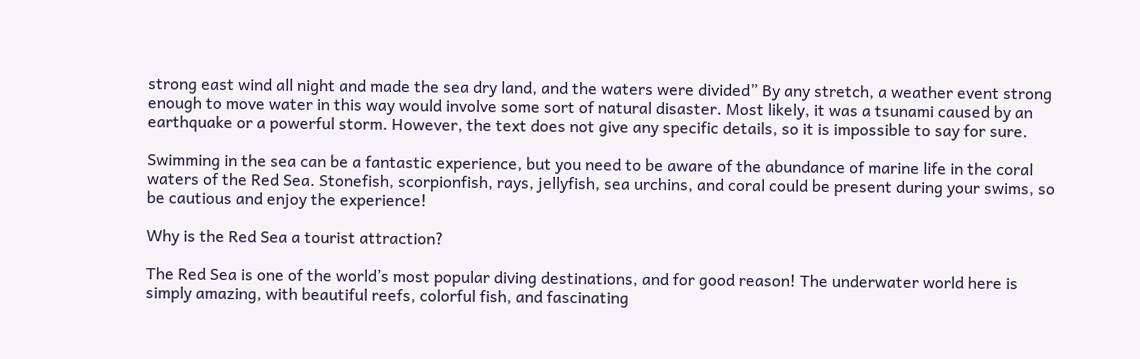strong east wind all night and made the sea dry land, and the waters were divided” By any stretch, a weather event strong enough to move water in this way would involve some sort of natural disaster. Most likely, it was a tsunami caused by an earthquake or a powerful storm. However, the text does not give any specific details, so it is impossible to say for sure.

Swimming in the sea can be a fantastic experience, but you need to be aware of the abundance of marine life in the coral waters of the Red Sea. Stonefish, scorpionfish, rays, jellyfish, sea urchins, and coral could be present during your swims, so be cautious and enjoy the experience!

Why is the Red Sea a tourist attraction?

The Red Sea is one of the world’s most popular diving destinations, and for good reason! The underwater world here is simply amazing, with beautiful reefs, colorful fish, and fascinating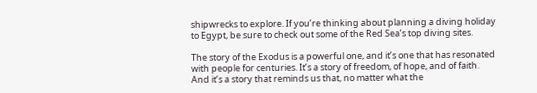shipwrecks to explore. If you’re thinking about planning a diving holiday to Egypt, be sure to check out some of the Red Sea’s top diving sites.

The story of the Exodus is a powerful one, and it’s one that has resonated with people for centuries. It’s a story of freedom, of hope, and of faith. And it’s a story that reminds us that, no matter what the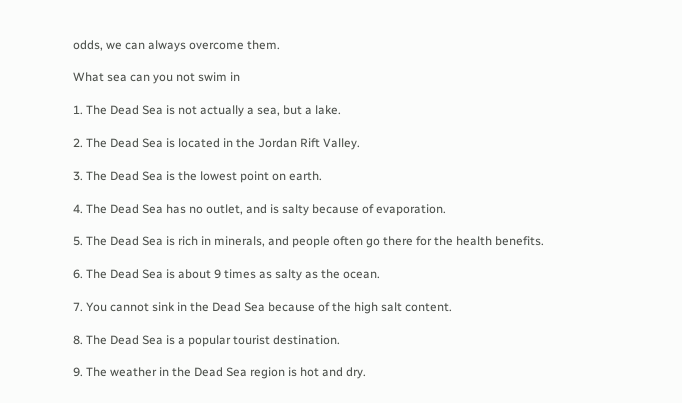odds, we can always overcome them.

What sea can you not swim in

1. The Dead Sea is not actually a sea, but a lake.

2. The Dead Sea is located in the Jordan Rift Valley.

3. The Dead Sea is the lowest point on earth.

4. The Dead Sea has no outlet, and is salty because of evaporation.

5. The Dead Sea is rich in minerals, and people often go there for the health benefits.

6. The Dead Sea is about 9 times as salty as the ocean.

7. You cannot sink in the Dead Sea because of the high salt content.

8. The Dead Sea is a popular tourist destination.

9. The weather in the Dead Sea region is hot and dry.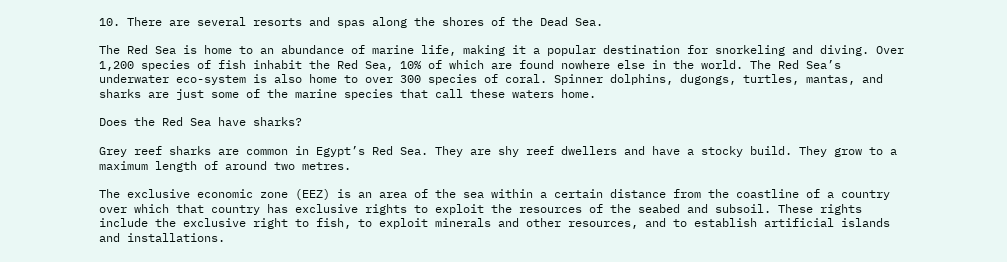10. There are several resorts and spas along the shores of the Dead Sea.

The Red Sea is home to an abundance of marine life, making it a popular destination for snorkeling and diving. Over 1,200 species of fish inhabit the Red Sea, 10% of which are found nowhere else in the world. The Red Sea’s underwater eco-system is also home to over 300 species of coral. Spinner dolphins, dugongs, turtles, mantas, and sharks are just some of the marine species that call these waters home.

Does the Red Sea have sharks?

Grey reef sharks are common in Egypt’s Red Sea. They are shy reef dwellers and have a stocky build. They grow to a maximum length of around two metres.

The exclusive economic zone (EEZ) is an area of the sea within a certain distance from the coastline of a country over which that country has exclusive rights to exploit the resources of the seabed and subsoil. These rights include the exclusive right to fish, to exploit minerals and other resources, and to establish artificial islands and installations.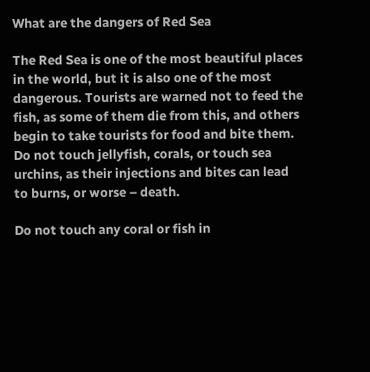What are the dangers of Red Sea

The Red Sea is one of the most beautiful places in the world, but it is also one of the most dangerous. Tourists are warned not to feed the fish, as some of them die from this, and others begin to take tourists for food and bite them. Do not touch jellyfish, corals, or touch sea urchins, as their injections and bites can lead to burns, or worse – death.

Do not touch any coral or fish in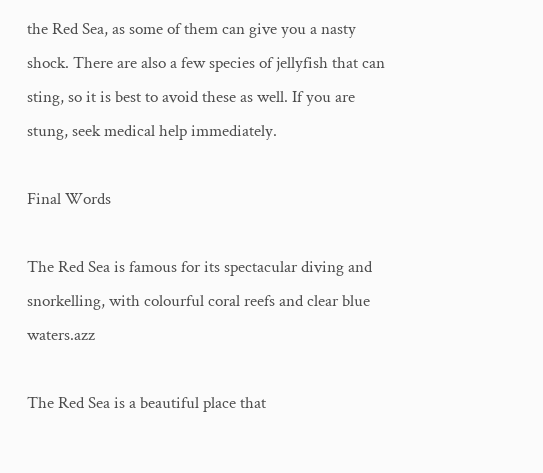the Red Sea, as some of them can give you a nasty shock. There are also a few species of jellyfish that can sting, so it is best to avoid these as well. If you are stung, seek medical help immediately.

Final Words

The Red Sea is famous for its spectacular diving and snorkelling, with colourful coral reefs and clear blue waters.azz

The Red Sea is a beautiful place that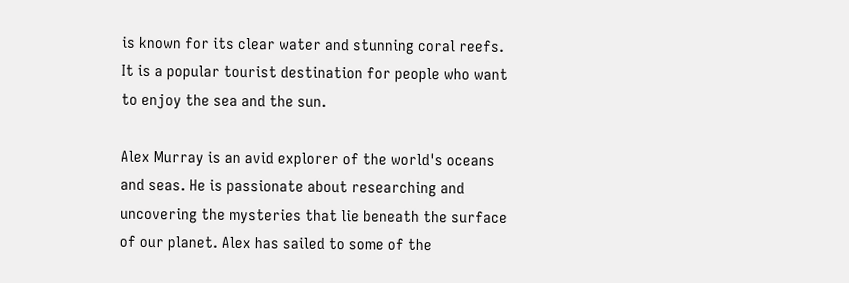is known for its clear water and stunning coral reefs. It is a popular tourist destination for people who want to enjoy the sea and the sun.

Alex Murray is an avid explorer of the world's oceans and seas. He is passionate about researching and uncovering the mysteries that lie beneath the surface of our planet. Alex has sailed to some of the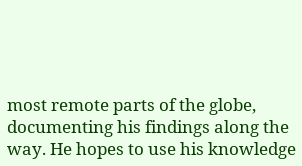most remote parts of the globe, documenting his findings along the way. He hopes to use his knowledge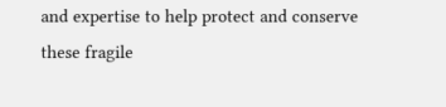and expertise to help protect and conserve these fragile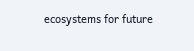ecosystems for future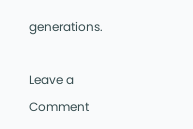generations.

Leave a Comment